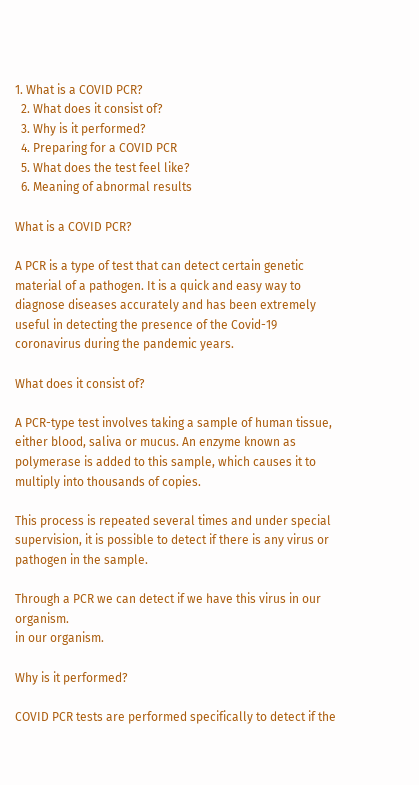1. What is a COVID PCR?
  2. What does it consist of?
  3. Why is it performed?
  4. Preparing for a COVID PCR
  5. What does the test feel like?
  6. Meaning of abnormal results

What is a COVID PCR?

A PCR is a type of test that can detect certain genetic material of a pathogen. It is a quick and easy way to diagnose diseases accurately and has been extremely useful in detecting the presence of the Covid-19 coronavirus during the pandemic years.

What does it consist of?

A PCR-type test involves taking a sample of human tissue, either blood, saliva or mucus. An enzyme known as polymerase is added to this sample, which causes it to multiply into thousands of copies.

This process is repeated several times and under special supervision, it is possible to detect if there is any virus or pathogen in the sample.

Through a PCR we can detect if we have this virus in our organism.
in our organism.

Why is it performed?

COVID PCR tests are performed specifically to detect if the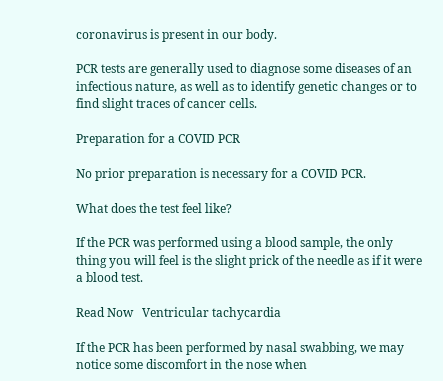coronavirus is present in our body.

PCR tests are generally used to diagnose some diseases of an infectious nature, as well as to identify genetic changes or to find slight traces of cancer cells.

Preparation for a COVID PCR

No prior preparation is necessary for a COVID PCR.

What does the test feel like?

If the PCR was performed using a blood sample, the only thing you will feel is the slight prick of the needle as if it were a blood test.

Read Now   Ventricular tachycardia

If the PCR has been performed by nasal swabbing, we may notice some discomfort in the nose when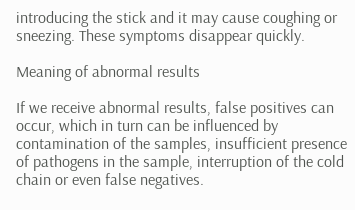introducing the stick and it may cause coughing or sneezing. These symptoms disappear quickly.

Meaning of abnormal results

If we receive abnormal results, false positives can occur, which in turn can be influenced by contamination of the samples, insufficient presence of pathogens in the sample, interruption of the cold chain or even false negatives.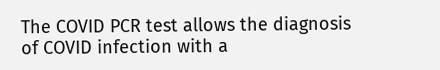The COVID PCR test allows the diagnosis of COVID infection with a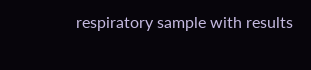respiratory sample with results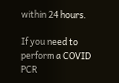within 24 hours.

If you need to perform a COVID PCR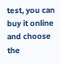test, you can buy it online and choose the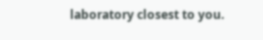laboratory closest to you.